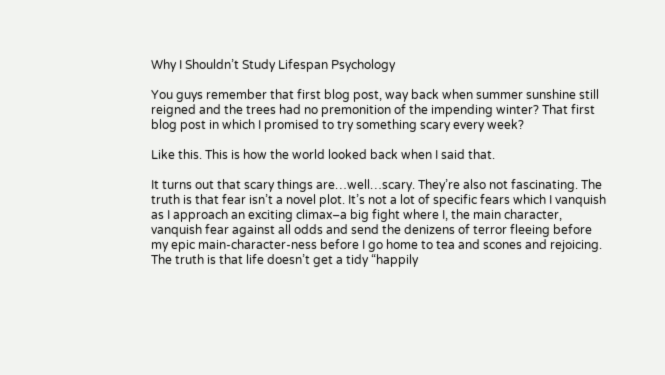Why I Shouldn’t Study Lifespan Psychology

You guys remember that first blog post, way back when summer sunshine still reigned and the trees had no premonition of the impending winter? That first blog post in which I promised to try something scary every week?

Like this. This is how the world looked back when I said that.

It turns out that scary things are…well…scary. They’re also not fascinating. The truth is that fear isn’t a novel plot. It’s not a lot of specific fears which I vanquish as I approach an exciting climax–a big fight where I, the main character, vanquish fear against all odds and send the denizens of terror fleeing before my epic main-character-ness before I go home to tea and scones and rejoicing. The truth is that life doesn’t get a tidy “happily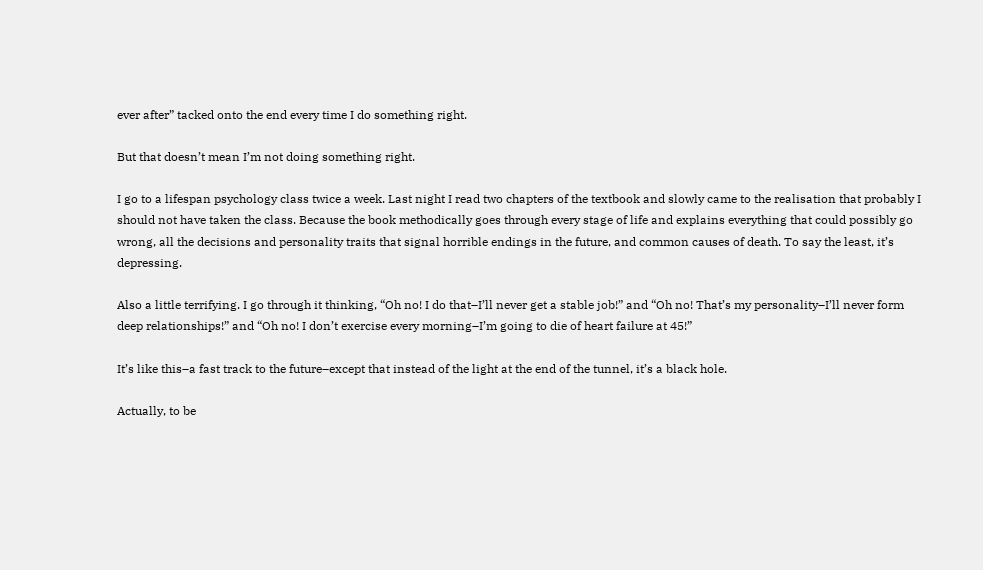ever after” tacked onto the end every time I do something right.

But that doesn’t mean I’m not doing something right.

I go to a lifespan psychology class twice a week. Last night I read two chapters of the textbook and slowly came to the realisation that probably I should not have taken the class. Because the book methodically goes through every stage of life and explains everything that could possibly go wrong, all the decisions and personality traits that signal horrible endings in the future, and common causes of death. To say the least, it’s depressing.

Also a little terrifying. I go through it thinking, “Oh no! I do that–I’ll never get a stable job!” and “Oh no! That’s my personality–I’ll never form deep relationships!” and “Oh no! I don’t exercise every morning–I’m going to die of heart failure at 45!”

It’s like this–a fast track to the future–except that instead of the light at the end of the tunnel, it’s a black hole.

Actually, to be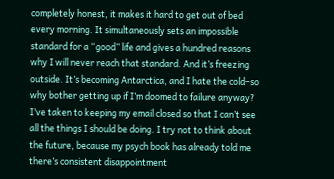completely honest, it makes it hard to get out of bed every morning. It simultaneously sets an impossible standard for a “good” life and gives a hundred reasons why I will never reach that standard. And it’s freezing outside. It’s becoming Antarctica, and I hate the cold–so why bother getting up if I’m doomed to failure anyway? I’ve taken to keeping my email closed so that I can’t see all the things I should be doing. I try not to think about the future, because my psych book has already told me there’s consistent disappointment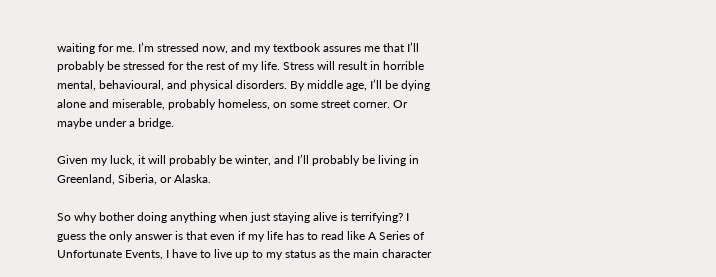waiting for me. I’m stressed now, and my textbook assures me that I’ll probably be stressed for the rest of my life. Stress will result in horrible mental, behavioural, and physical disorders. By middle age, I’ll be dying alone and miserable, probably homeless, on some street corner. Or maybe under a bridge.

Given my luck, it will probably be winter, and I’ll probably be living in Greenland, Siberia, or Alaska.

So why bother doing anything when just staying alive is terrifying? I guess the only answer is that even if my life has to read like A Series of Unfortunate Events, I have to live up to my status as the main character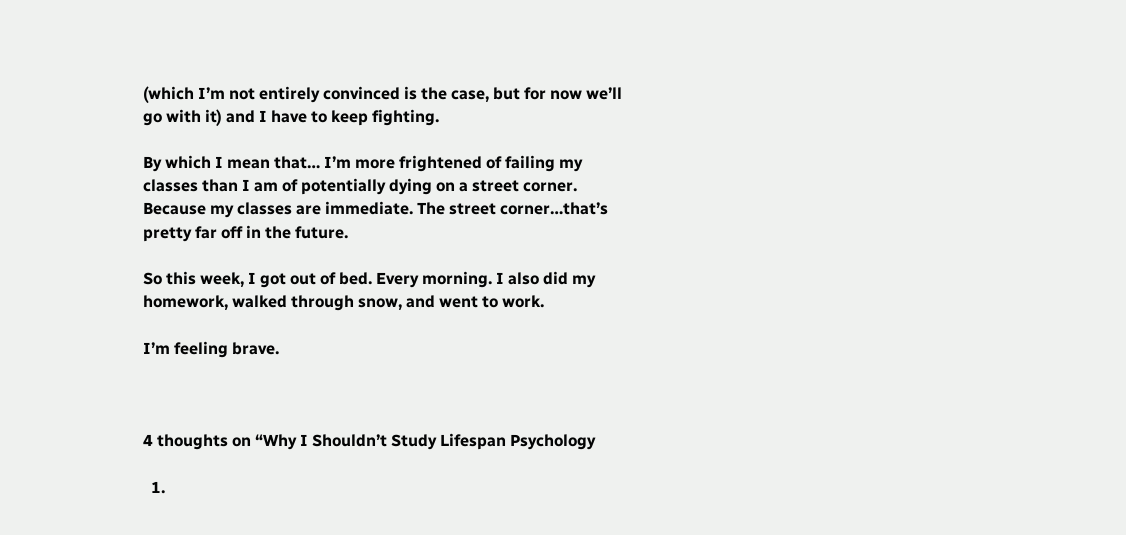(which I’m not entirely convinced is the case, but for now we’ll go with it) and I have to keep fighting.

By which I mean that… I’m more frightened of failing my classes than I am of potentially dying on a street corner. Because my classes are immediate. The street corner…that’s pretty far off in the future.

So this week, I got out of bed. Every morning. I also did my homework, walked through snow, and went to work.

I’m feeling brave.



4 thoughts on “Why I Shouldn’t Study Lifespan Psychology

  1.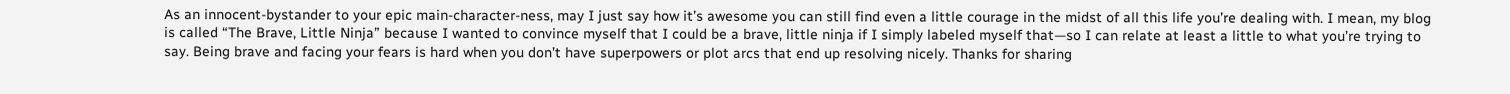As an innocent-bystander to your epic main-character-ness, may I just say how it’s awesome you can still find even a little courage in the midst of all this life you’re dealing with. I mean, my blog is called “The Brave, Little Ninja” because I wanted to convince myself that I could be a brave, little ninja if I simply labeled myself that—so I can relate at least a little to what you’re trying to say. Being brave and facing your fears is hard when you don’t have superpowers or plot arcs that end up resolving nicely. Thanks for sharing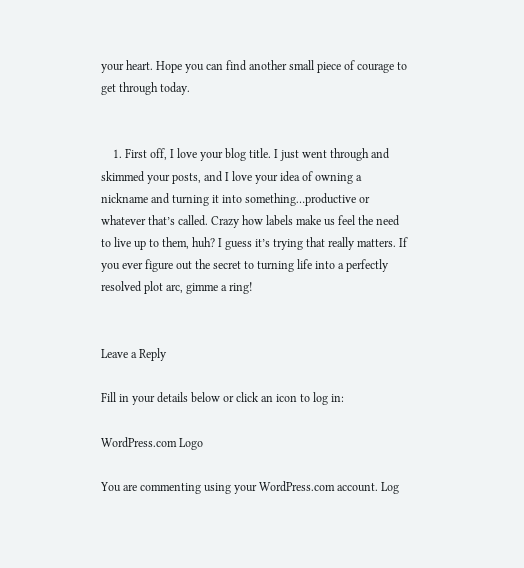your heart. Hope you can find another small piece of courage to get through today.


    1. First off, I love your blog title. I just went through and skimmed your posts, and I love your idea of owning a nickname and turning it into something…productive or whatever that’s called. Crazy how labels make us feel the need to live up to them, huh? I guess it’s trying that really matters. If you ever figure out the secret to turning life into a perfectly resolved plot arc, gimme a ring!


Leave a Reply

Fill in your details below or click an icon to log in:

WordPress.com Logo

You are commenting using your WordPress.com account. Log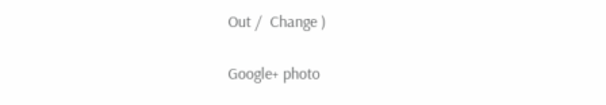Out /  Change )

Google+ photo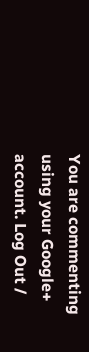You are commenting using your Google+ account. Log Out /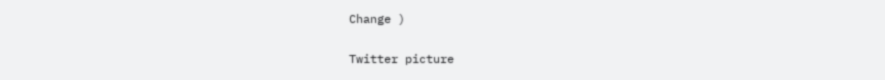Change )

Twitter picture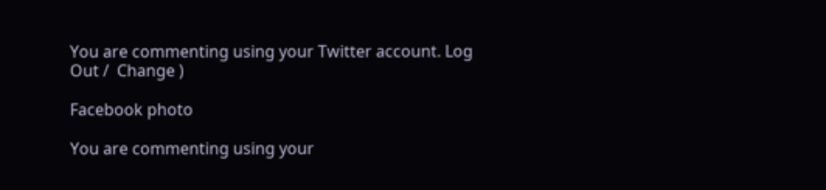You are commenting using your Twitter account. Log Out /  Change )

Facebook photo

You are commenting using your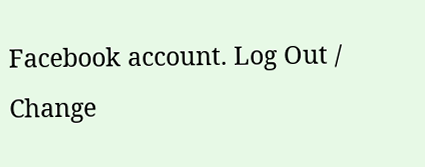Facebook account. Log Out /  Change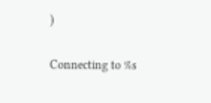)


Connecting to %s